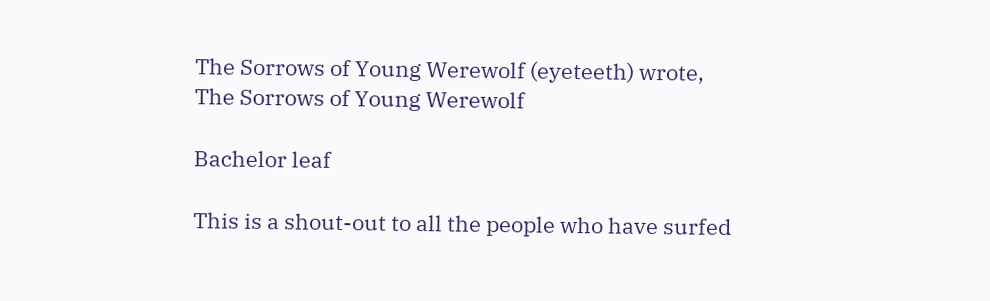The Sorrows of Young Werewolf (eyeteeth) wrote,
The Sorrows of Young Werewolf

Bachelor leaf

This is a shout-out to all the people who have surfed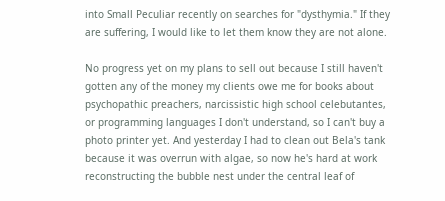into Small Peculiar recently on searches for "dysthymia." If they are suffering, I would like to let them know they are not alone.

No progress yet on my plans to sell out because I still haven't gotten any of the money my clients owe me for books about psychopathic preachers, narcissistic high school celebutantes, or programming languages I don't understand, so I can't buy a photo printer yet. And yesterday I had to clean out Bela's tank because it was overrun with algae, so now he's hard at work reconstructing the bubble nest under the central leaf of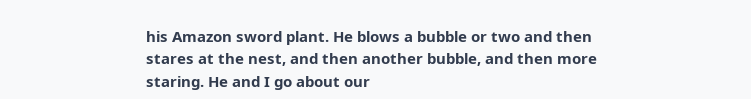his Amazon sword plant. He blows a bubble or two and then stares at the nest, and then another bubble, and then more staring. He and I go about our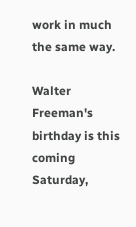work in much the same way.

Walter Freeman's birthday is this coming Saturday,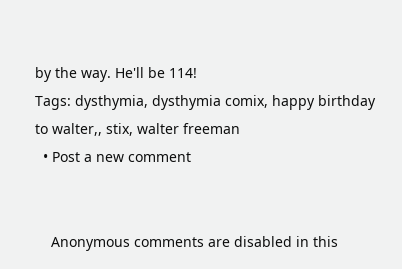by the way. He'll be 114!
Tags: dysthymia, dysthymia comix, happy birthday to walter,, stix, walter freeman
  • Post a new comment


    Anonymous comments are disabled in this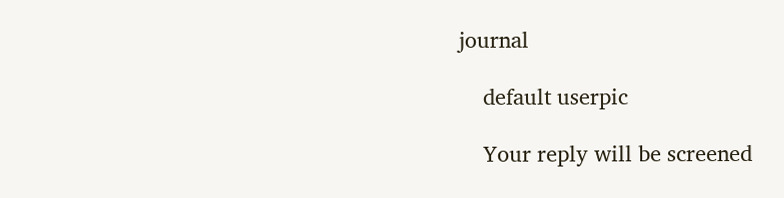journal

    default userpic

    Your reply will be screened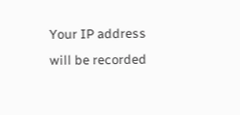Your IP address will be recorded